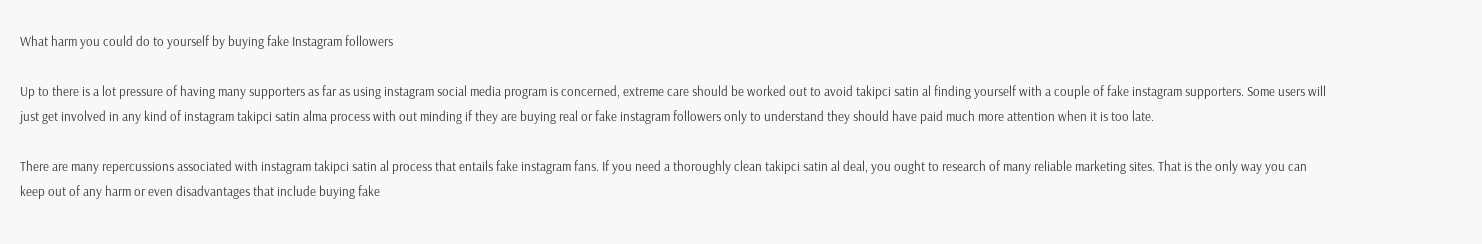What harm you could do to yourself by buying fake Instagram followers

Up to there is a lot pressure of having many supporters as far as using instagram social media program is concerned, extreme care should be worked out to avoid takipci satin al finding yourself with a couple of fake instagram supporters. Some users will just get involved in any kind of instagram takipci satin alma process with out minding if they are buying real or fake instagram followers only to understand they should have paid much more attention when it is too late.

There are many repercussions associated with instagram takipci satin al process that entails fake instagram fans. If you need a thoroughly clean takipci satin al deal, you ought to research of many reliable marketing sites. That is the only way you can keep out of any harm or even disadvantages that include buying fake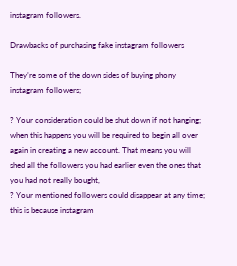instagram followers.

Drawbacks of purchasing fake instagram followers

They’re some of the down sides of buying phony instagram followers;

? Your consideration could be shut down if not hanging; when this happens you will be required to begin all over again in creating a new account. That means you will shed all the followers you had earlier even the ones that you had not really bought,
? Your mentioned followers could disappear at any time; this is because instagram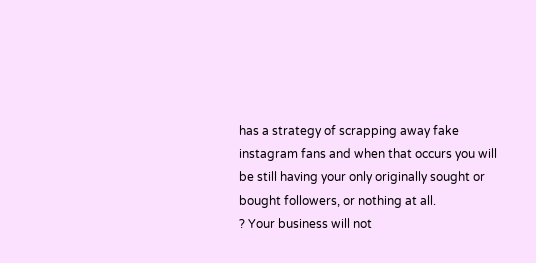has a strategy of scrapping away fake instagram fans and when that occurs you will be still having your only originally sought or bought followers, or nothing at all.
? Your business will not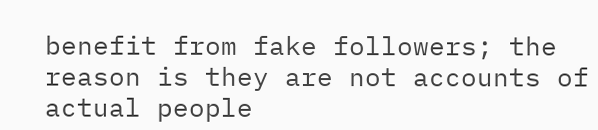benefit from fake followers; the reason is they are not accounts of actual people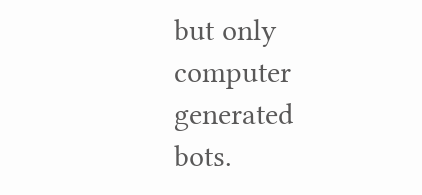but only computer generated bots.